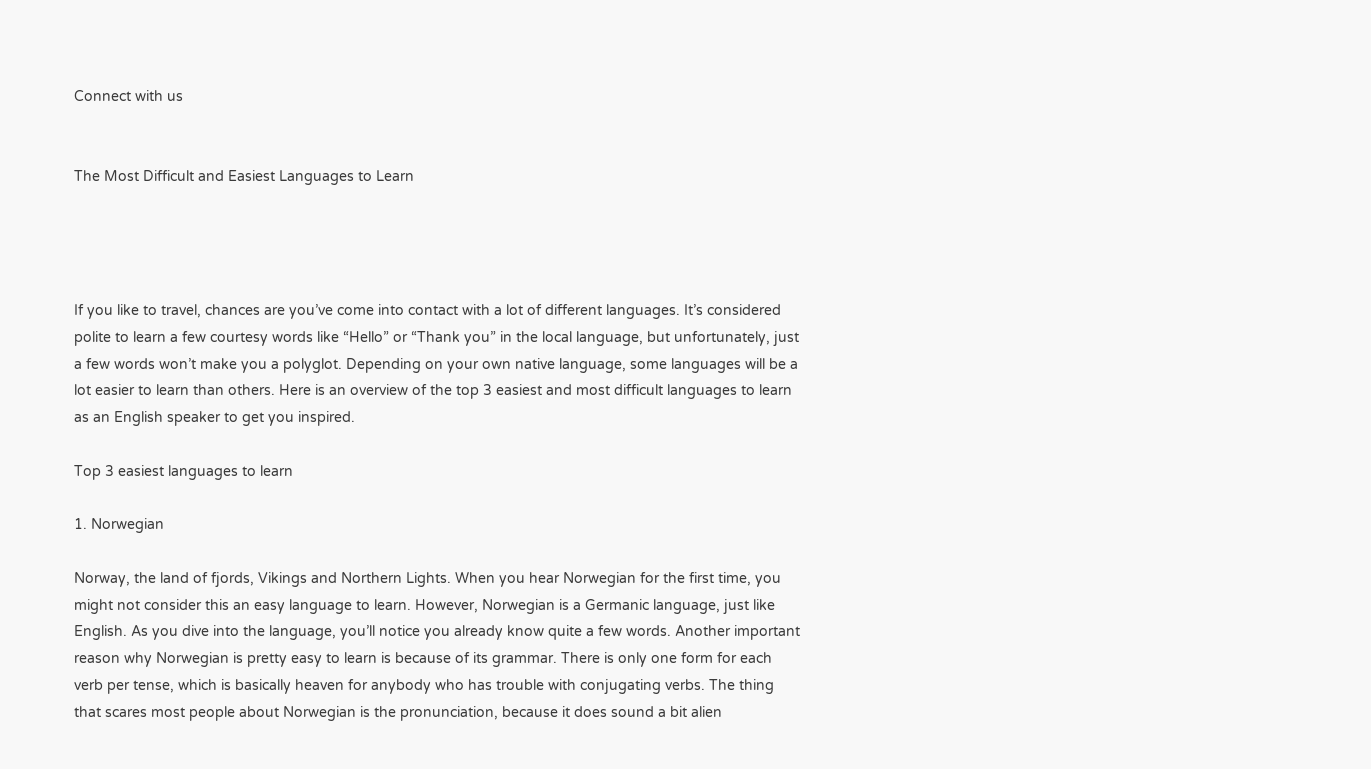Connect with us


The Most Difficult and Easiest Languages to Learn




If you like to travel, chances are you’ve come into contact with a lot of different languages. It’s considered polite to learn a few courtesy words like “Hello” or “Thank you” in the local language, but unfortunately, just a few words won’t make you a polyglot. Depending on your own native language, some languages will be a lot easier to learn than others. Here is an overview of the top 3 easiest and most difficult languages to learn as an English speaker to get you inspired.

Top 3 easiest languages to learn

1. Norwegian

Norway, the land of fjords, Vikings and Northern Lights. When you hear Norwegian for the first time, you might not consider this an easy language to learn. However, Norwegian is a Germanic language, just like English. As you dive into the language, you’ll notice you already know quite a few words. Another important reason why Norwegian is pretty easy to learn is because of its grammar. There is only one form for each verb per tense, which is basically heaven for anybody who has trouble with conjugating verbs. The thing that scares most people about Norwegian is the pronunciation, because it does sound a bit alien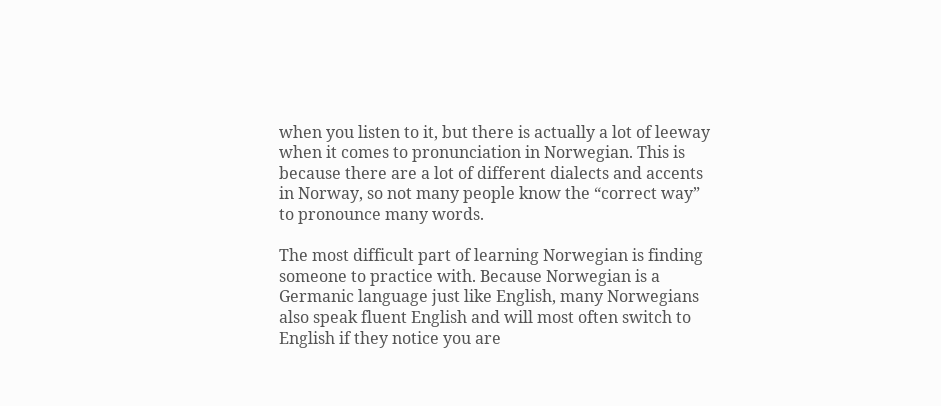when you listen to it, but there is actually a lot of leeway when it comes to pronunciation in Norwegian. This is because there are a lot of different dialects and accents in Norway, so not many people know the “correct way” to pronounce many words.

The most difficult part of learning Norwegian is finding someone to practice with. Because Norwegian is a Germanic language just like English, many Norwegians also speak fluent English and will most often switch to English if they notice you are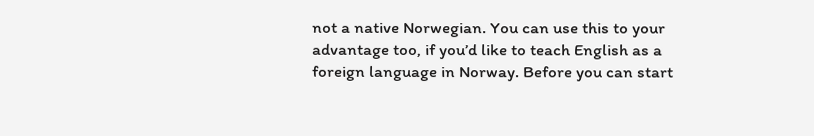not a native Norwegian. You can use this to your advantage too, if you’d like to teach English as a foreign language in Norway. Before you can start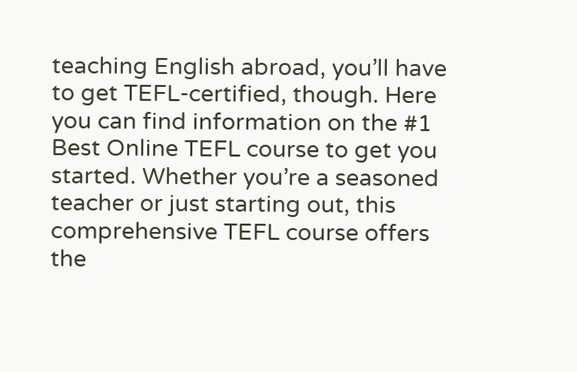teaching English abroad, you’ll have to get TEFL-certified, though. Here you can find information on the #1 Best Online TEFL course to get you started. Whether you’re a seasoned teacher or just starting out, this comprehensive TEFL course offers the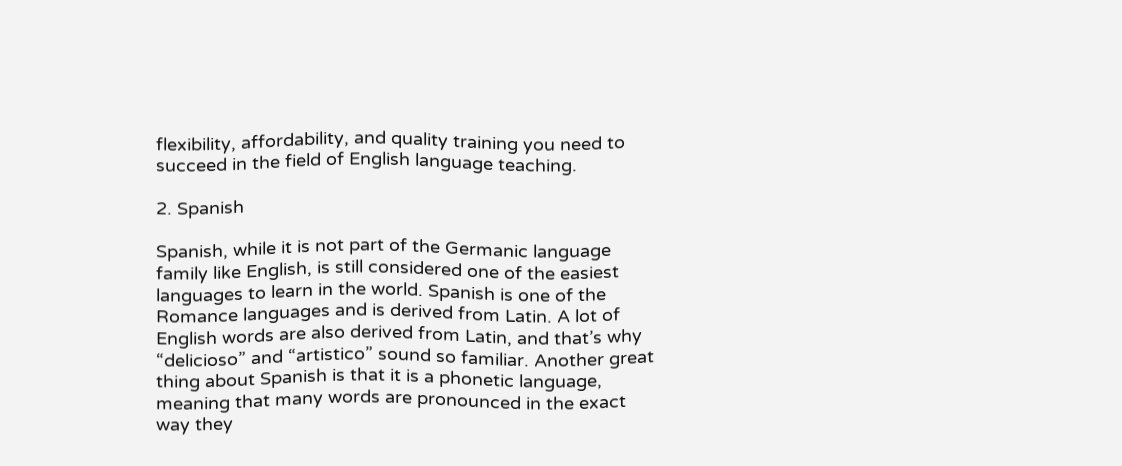flexibility, affordability, and quality training you need to succeed in the field of English language teaching.

2. Spanish

Spanish, while it is not part of the Germanic language family like English, is still considered one of the easiest languages to learn in the world. Spanish is one of the Romance languages and is derived from Latin. A lot of English words are also derived from Latin, and that’s why “delicioso” and “artistico” sound so familiar. Another great thing about Spanish is that it is a phonetic language, meaning that many words are pronounced in the exact way they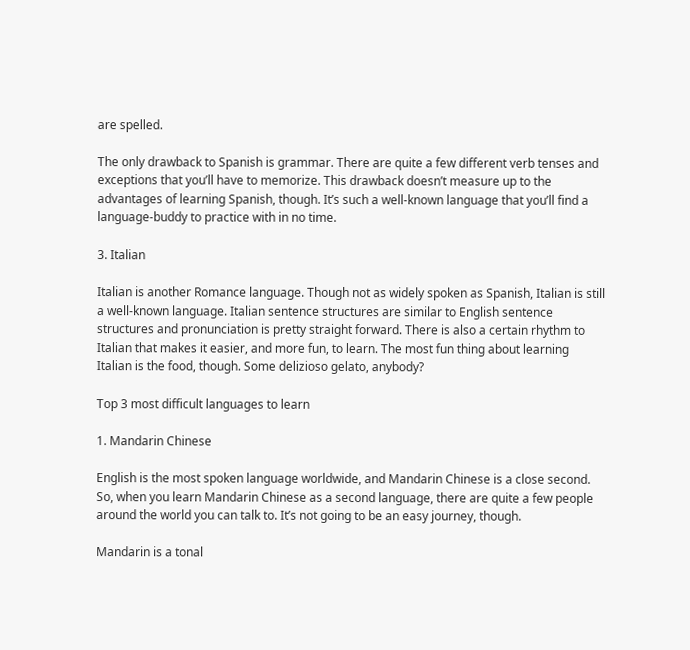are spelled.

The only drawback to Spanish is grammar. There are quite a few different verb tenses and exceptions that you’ll have to memorize. This drawback doesn’t measure up to the advantages of learning Spanish, though. It’s such a well-known language that you’ll find a language-buddy to practice with in no time.

3. Italian

Italian is another Romance language. Though not as widely spoken as Spanish, Italian is still a well-known language. Italian sentence structures are similar to English sentence structures and pronunciation is pretty straight forward. There is also a certain rhythm to Italian that makes it easier, and more fun, to learn. The most fun thing about learning Italian is the food, though. Some delizioso gelato, anybody?

Top 3 most difficult languages to learn

1. Mandarin Chinese

English is the most spoken language worldwide, and Mandarin Chinese is a close second. So, when you learn Mandarin Chinese as a second language, there are quite a few people around the world you can talk to. It’s not going to be an easy journey, though.

Mandarin is a tonal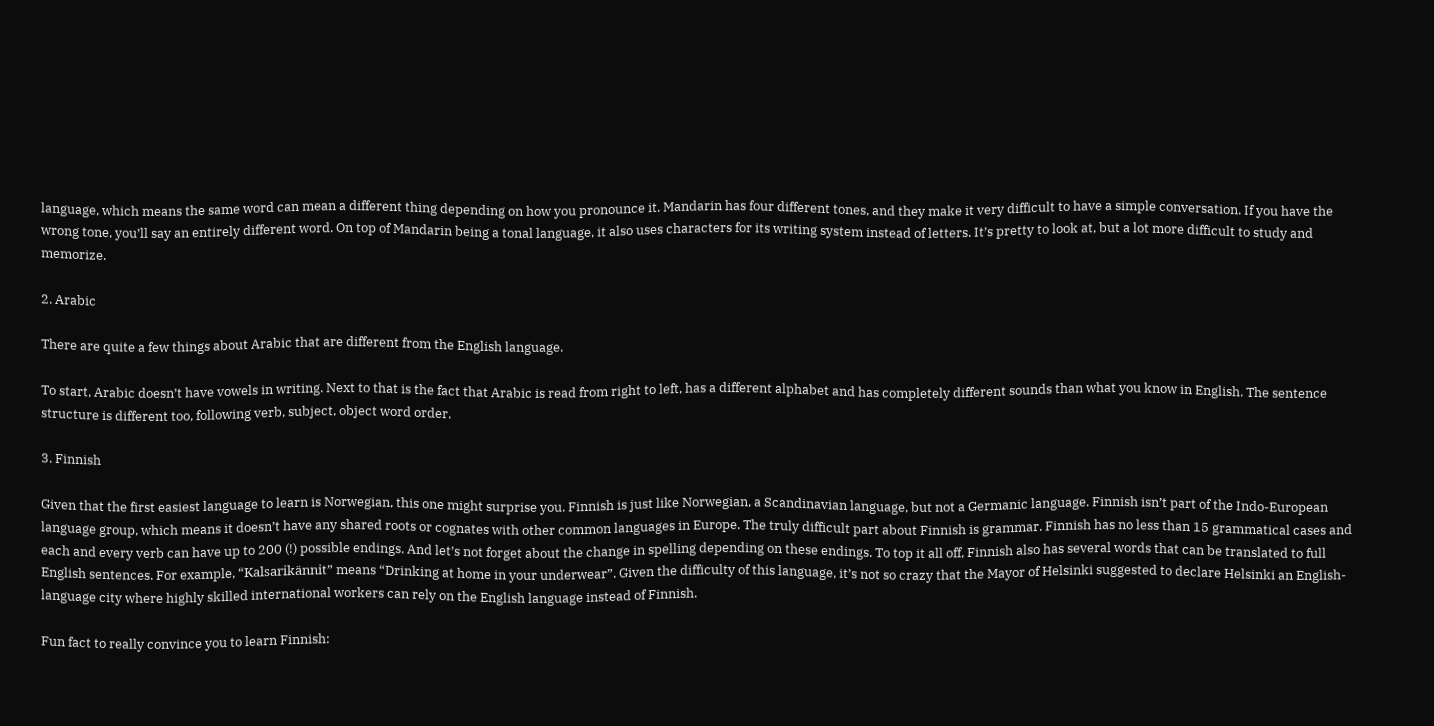language, which means the same word can mean a different thing depending on how you pronounce it. Mandarin has four different tones, and they make it very difficult to have a simple conversation. If you have the wrong tone, you’ll say an entirely different word. On top of Mandarin being a tonal language, it also uses characters for its writing system instead of letters. It’s pretty to look at, but a lot more difficult to study and memorize.

2. Arabic

There are quite a few things about Arabic that are different from the English language.

To start, Arabic doesn’t have vowels in writing. Next to that is the fact that Arabic is read from right to left, has a different alphabet and has completely different sounds than what you know in English. The sentence structure is different too, following verb, subject, object word order.

3. Finnish

Given that the first easiest language to learn is Norwegian, this one might surprise you. Finnish is just like Norwegian, a Scandinavian language, but not a Germanic language. Finnish isn’t part of the Indo-European language group, which means it doesn’t have any shared roots or cognates with other common languages in Europe. The truly difficult part about Finnish is grammar. Finnish has no less than 15 grammatical cases and each and every verb can have up to 200 (!) possible endings. And let’s not forget about the change in spelling depending on these endings. To top it all off, Finnish also has several words that can be translated to full English sentences. For example, “Kalsarikännit” means “Drinking at home in your underwear”. Given the difficulty of this language, it’s not so crazy that the Mayor of Helsinki suggested to declare Helsinki an English-language city where highly skilled international workers can rely on the English language instead of Finnish.

Fun fact to really convince you to learn Finnish: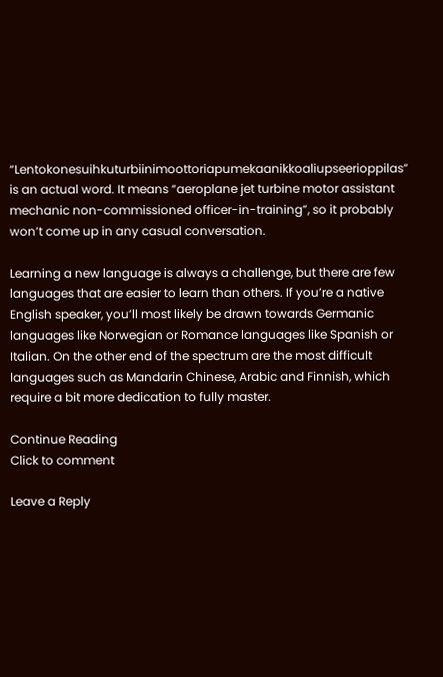“Lentokonesuihkuturbiinimoottoriapumekaanikkoaliupseerioppilas” is an actual word. It means “aeroplane jet turbine motor assistant mechanic non-commissioned officer-in-training”, so it probably won’t come up in any casual conversation.

Learning a new language is always a challenge, but there are few languages that are easier to learn than others. If you’re a native English speaker, you’ll most likely be drawn towards Germanic languages like Norwegian or Romance languages like Spanish or Italian. On the other end of the spectrum are the most difficult languages such as Mandarin Chinese, Arabic and Finnish, which require a bit more dedication to fully master.

Continue Reading
Click to comment

Leave a Reply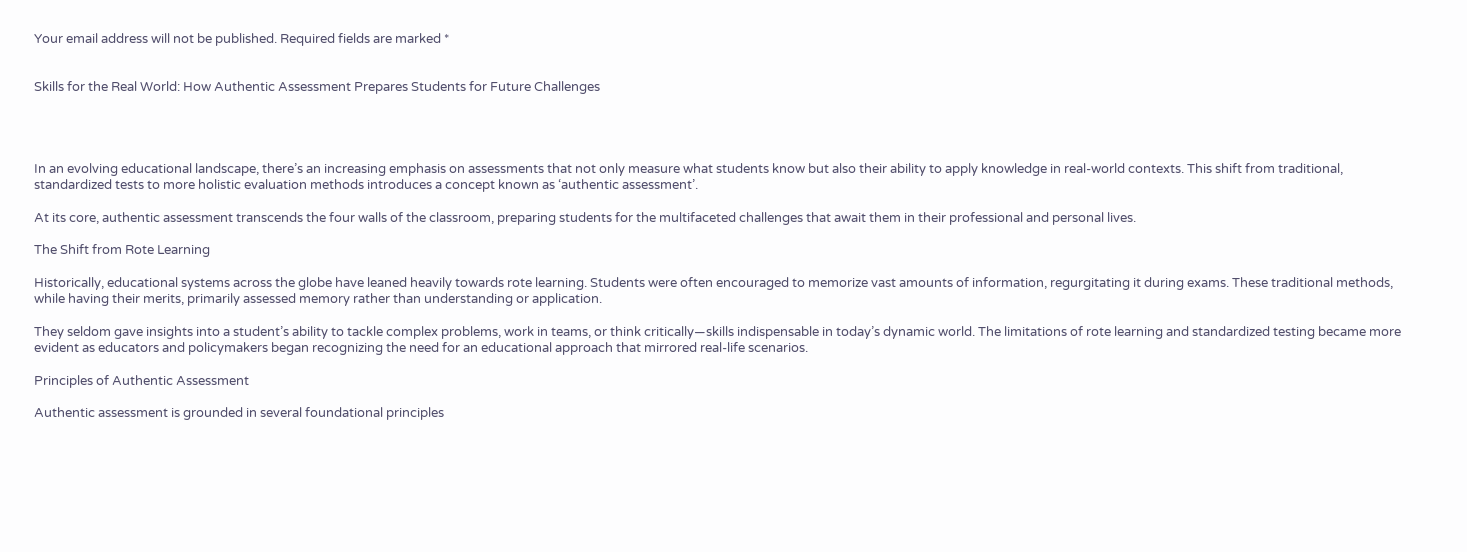Your email address will not be published. Required fields are marked *


Skills for the Real World: How Authentic Assessment Prepares Students for Future Challenges




In an evolving educational landscape, there’s an increasing emphasis on assessments that not only measure what students know but also their ability to apply knowledge in real-world contexts. This shift from traditional, standardized tests to more holistic evaluation methods introduces a concept known as ‘authentic assessment’.

At its core, authentic assessment transcends the four walls of the classroom, preparing students for the multifaceted challenges that await them in their professional and personal lives.

The Shift from Rote Learning

Historically, educational systems across the globe have leaned heavily towards rote learning. Students were often encouraged to memorize vast amounts of information, regurgitating it during exams. These traditional methods, while having their merits, primarily assessed memory rather than understanding or application.

They seldom gave insights into a student’s ability to tackle complex problems, work in teams, or think critically—skills indispensable in today’s dynamic world. The limitations of rote learning and standardized testing became more evident as educators and policymakers began recognizing the need for an educational approach that mirrored real-life scenarios.

Principles of Authentic Assessment

Authentic assessment is grounded in several foundational principles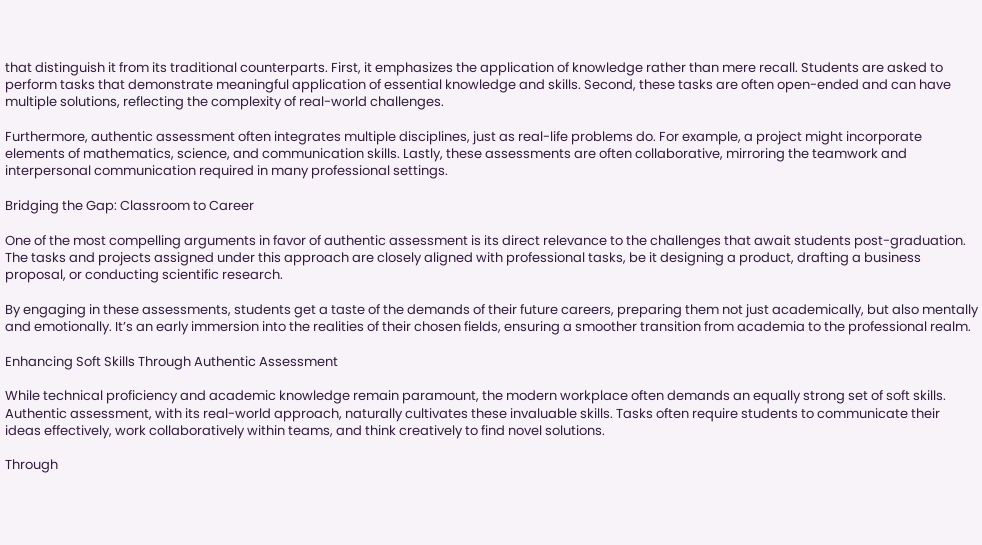that distinguish it from its traditional counterparts. First, it emphasizes the application of knowledge rather than mere recall. Students are asked to perform tasks that demonstrate meaningful application of essential knowledge and skills. Second, these tasks are often open-ended and can have multiple solutions, reflecting the complexity of real-world challenges.

Furthermore, authentic assessment often integrates multiple disciplines, just as real-life problems do. For example, a project might incorporate elements of mathematics, science, and communication skills. Lastly, these assessments are often collaborative, mirroring the teamwork and interpersonal communication required in many professional settings.

Bridging the Gap: Classroom to Career

One of the most compelling arguments in favor of authentic assessment is its direct relevance to the challenges that await students post-graduation. The tasks and projects assigned under this approach are closely aligned with professional tasks, be it designing a product, drafting a business proposal, or conducting scientific research.

By engaging in these assessments, students get a taste of the demands of their future careers, preparing them not just academically, but also mentally and emotionally. It’s an early immersion into the realities of their chosen fields, ensuring a smoother transition from academia to the professional realm.

Enhancing Soft Skills Through Authentic Assessment

While technical proficiency and academic knowledge remain paramount, the modern workplace often demands an equally strong set of soft skills. Authentic assessment, with its real-world approach, naturally cultivates these invaluable skills. Tasks often require students to communicate their ideas effectively, work collaboratively within teams, and think creatively to find novel solutions.

Through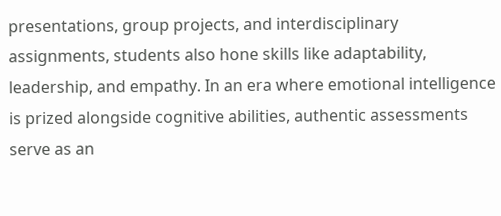presentations, group projects, and interdisciplinary assignments, students also hone skills like adaptability, leadership, and empathy. In an era where emotional intelligence is prized alongside cognitive abilities, authentic assessments serve as an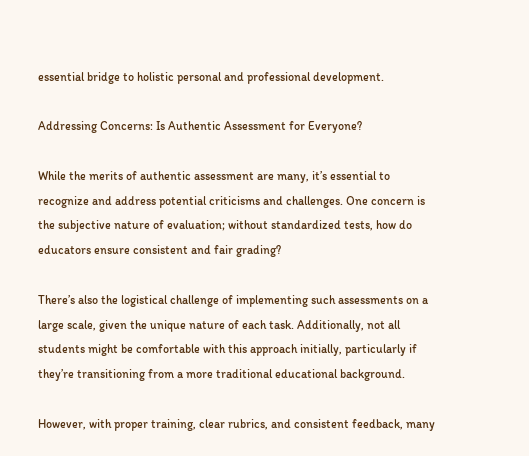essential bridge to holistic personal and professional development.

Addressing Concerns: Is Authentic Assessment for Everyone?

While the merits of authentic assessment are many, it’s essential to recognize and address potential criticisms and challenges. One concern is the subjective nature of evaluation; without standardized tests, how do educators ensure consistent and fair grading?

There’s also the logistical challenge of implementing such assessments on a large scale, given the unique nature of each task. Additionally, not all students might be comfortable with this approach initially, particularly if they’re transitioning from a more traditional educational background.

However, with proper training, clear rubrics, and consistent feedback, many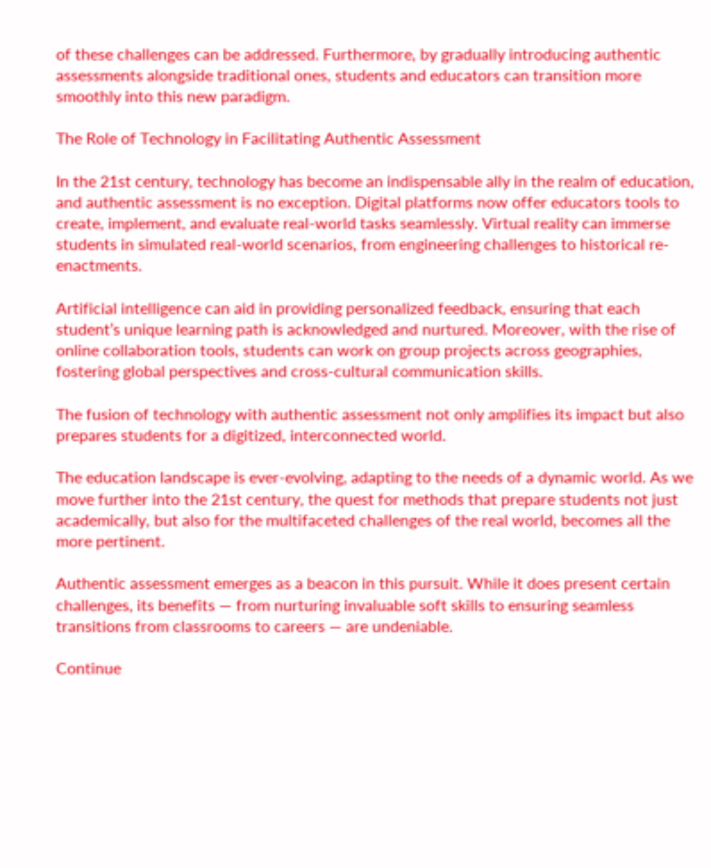of these challenges can be addressed. Furthermore, by gradually introducing authentic assessments alongside traditional ones, students and educators can transition more smoothly into this new paradigm.

The Role of Technology in Facilitating Authentic Assessment

In the 21st century, technology has become an indispensable ally in the realm of education, and authentic assessment is no exception. Digital platforms now offer educators tools to create, implement, and evaluate real-world tasks seamlessly. Virtual reality can immerse students in simulated real-world scenarios, from engineering challenges to historical re-enactments.

Artificial intelligence can aid in providing personalized feedback, ensuring that each student’s unique learning path is acknowledged and nurtured. Moreover, with the rise of online collaboration tools, students can work on group projects across geographies, fostering global perspectives and cross-cultural communication skills.

The fusion of technology with authentic assessment not only amplifies its impact but also prepares students for a digitized, interconnected world.

The education landscape is ever-evolving, adapting to the needs of a dynamic world. As we move further into the 21st century, the quest for methods that prepare students not just academically, but also for the multifaceted challenges of the real world, becomes all the more pertinent.

Authentic assessment emerges as a beacon in this pursuit. While it does present certain challenges, its benefits — from nurturing invaluable soft skills to ensuring seamless transitions from classrooms to careers — are undeniable.

Continue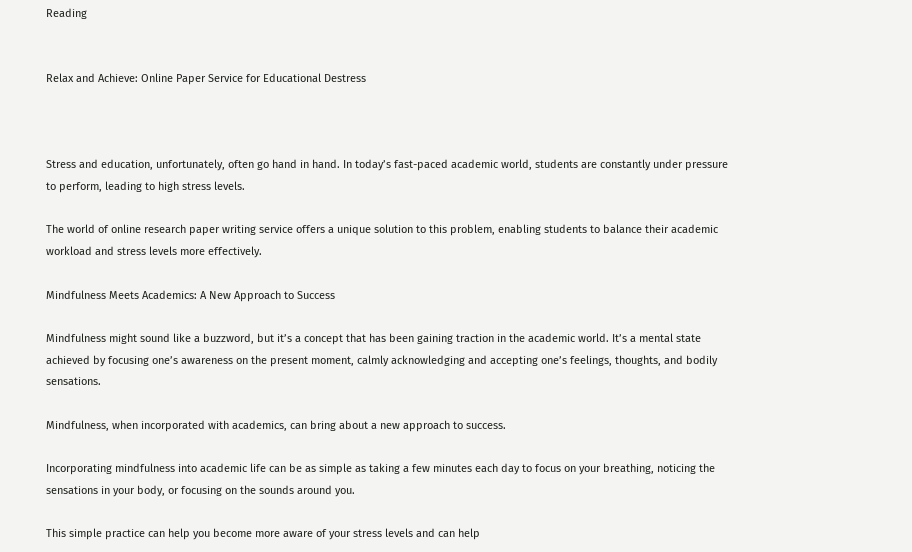Reading


Relax and Achieve: Online Paper Service for Educational Destress



Stress and education, unfortunately, often go hand in hand. In today’s fast-paced academic world, students are constantly under pressure to perform, leading to high stress levels.

The world of online research paper writing service offers a unique solution to this problem, enabling students to balance their academic workload and stress levels more effectively.

Mindfulness Meets Academics: A New Approach to Success

Mindfulness might sound like a buzzword, but it’s a concept that has been gaining traction in the academic world. It’s a mental state achieved by focusing one’s awareness on the present moment, calmly acknowledging and accepting one’s feelings, thoughts, and bodily sensations.

Mindfulness, when incorporated with academics, can bring about a new approach to success.

Incorporating mindfulness into academic life can be as simple as taking a few minutes each day to focus on your breathing, noticing the sensations in your body, or focusing on the sounds around you.

This simple practice can help you become more aware of your stress levels and can help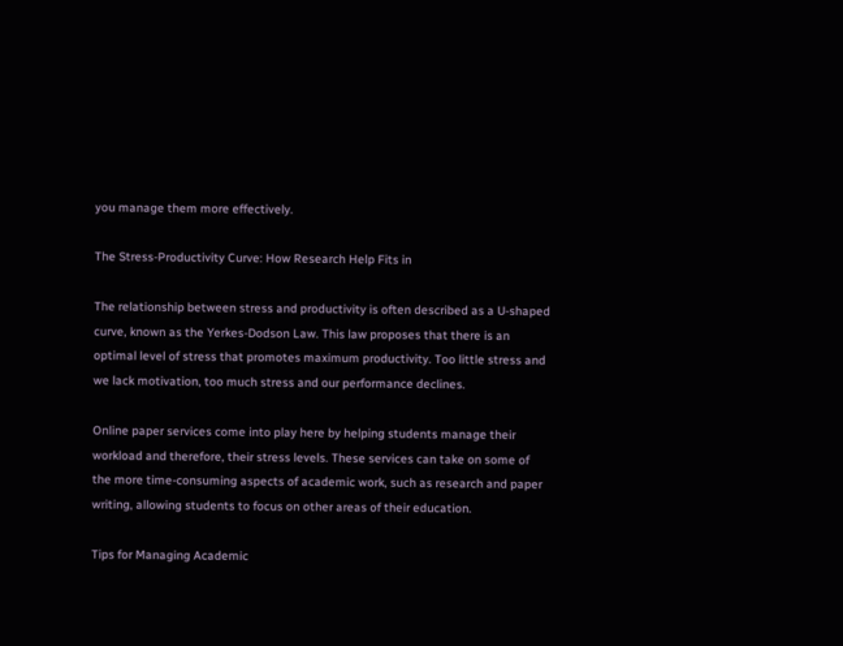you manage them more effectively.

The Stress-Productivity Curve: How Research Help Fits in

The relationship between stress and productivity is often described as a U-shaped curve, known as the Yerkes-Dodson Law. This law proposes that there is an optimal level of stress that promotes maximum productivity. Too little stress and we lack motivation, too much stress and our performance declines.

Online paper services come into play here by helping students manage their workload and therefore, their stress levels. These services can take on some of the more time-consuming aspects of academic work, such as research and paper writing, allowing students to focus on other areas of their education.

Tips for Managing Academic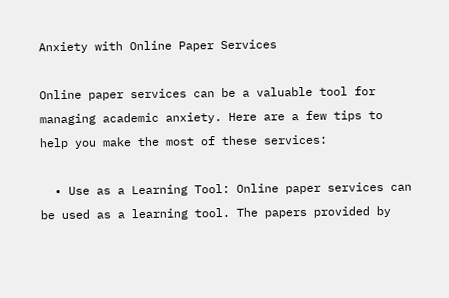Anxiety with Online Paper Services

Online paper services can be a valuable tool for managing academic anxiety. Here are a few tips to help you make the most of these services:

  • Use as a Learning Tool: Online paper services can be used as a learning tool. The papers provided by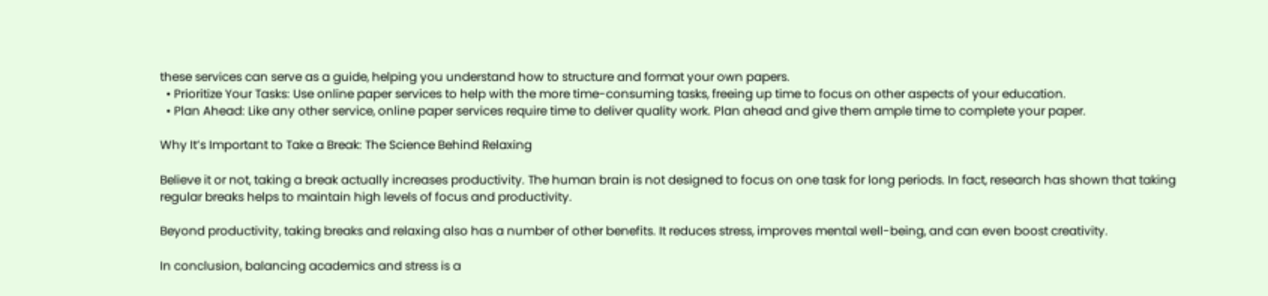these services can serve as a guide, helping you understand how to structure and format your own papers.
  • Prioritize Your Tasks: Use online paper services to help with the more time-consuming tasks, freeing up time to focus on other aspects of your education.
  • Plan Ahead: Like any other service, online paper services require time to deliver quality work. Plan ahead and give them ample time to complete your paper.

Why It’s Important to Take a Break: The Science Behind Relaxing

Believe it or not, taking a break actually increases productivity. The human brain is not designed to focus on one task for long periods. In fact, research has shown that taking regular breaks helps to maintain high levels of focus and productivity.

Beyond productivity, taking breaks and relaxing also has a number of other benefits. It reduces stress, improves mental well-being, and can even boost creativity.

In conclusion, balancing academics and stress is a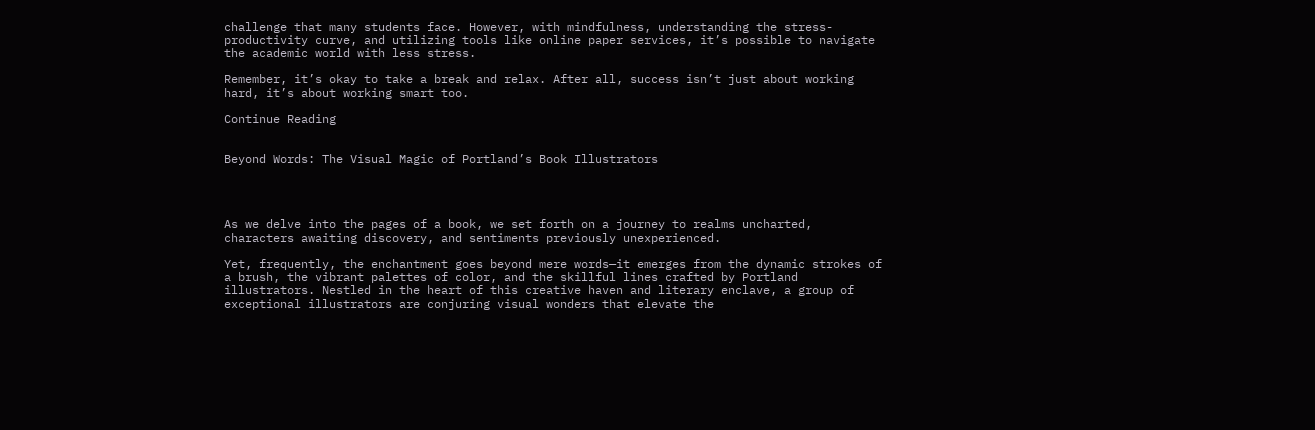challenge that many students face. However, with mindfulness, understanding the stress-productivity curve, and utilizing tools like online paper services, it’s possible to navigate the academic world with less stress.

Remember, it’s okay to take a break and relax. After all, success isn’t just about working hard, it’s about working smart too.

Continue Reading


Beyond Words: The Visual Magic of Portland’s Book Illustrators




As we delve into the pages of a book, we set forth on a journey to realms uncharted, characters awaiting discovery, and sentiments previously unexperienced.

Yet, frequently, the enchantment goes beyond mere words—it emerges from the dynamic strokes of a brush, the vibrant palettes of color, and the skillful lines crafted by Portland illustrators. Nestled in the heart of this creative haven and literary enclave, a group of exceptional illustrators are conjuring visual wonders that elevate the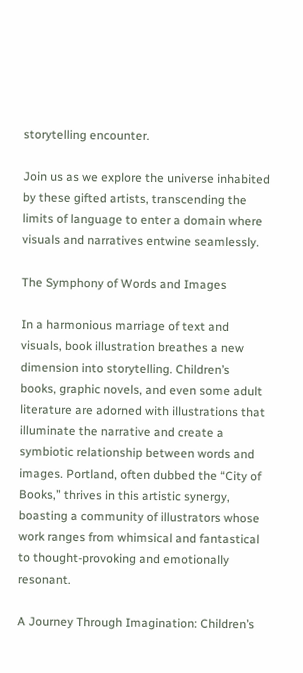storytelling encounter.

Join us as we explore the universe inhabited by these gifted artists, transcending the limits of language to enter a domain where visuals and narratives entwine seamlessly.

The Symphony of Words and Images

In a harmonious marriage of text and visuals, book illustration breathes a new dimension into storytelling. Children’s books, graphic novels, and even some adult literature are adorned with illustrations that illuminate the narrative and create a symbiotic relationship between words and images. Portland, often dubbed the “City of Books,” thrives in this artistic synergy, boasting a community of illustrators whose work ranges from whimsical and fantastical to thought-provoking and emotionally resonant.

A Journey Through Imagination: Children’s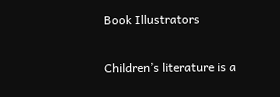Book Illustrators

Children’s literature is a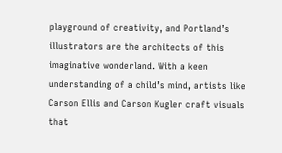playground of creativity, and Portland’s illustrators are the architects of this imaginative wonderland. With a keen understanding of a child’s mind, artists like Carson Ellis and Carson Kugler craft visuals that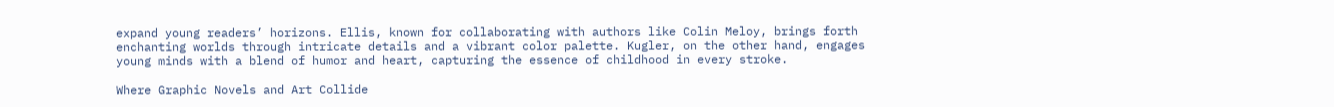expand young readers’ horizons. Ellis, known for collaborating with authors like Colin Meloy, brings forth enchanting worlds through intricate details and a vibrant color palette. Kugler, on the other hand, engages young minds with a blend of humor and heart, capturing the essence of childhood in every stroke.

Where Graphic Novels and Art Collide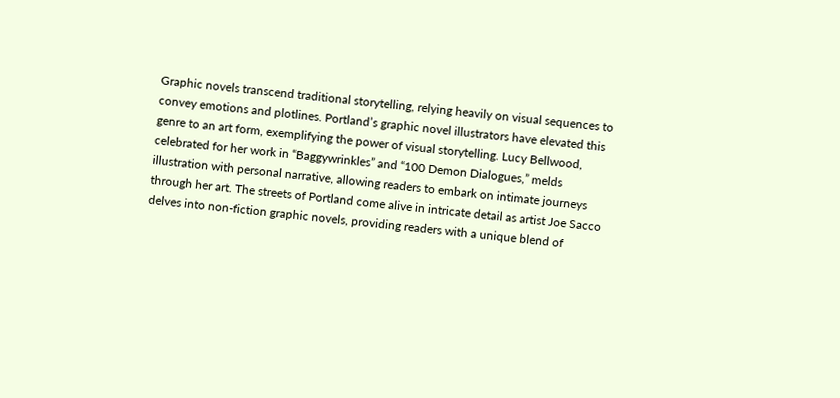Graphic novels transcend traditional storytelling, relying heavily on visual sequences to convey emotions and plotlines. Portland’s graphic novel illustrators have elevated this genre to an art form, exemplifying the power of visual storytelling. Lucy Bellwood, celebrated for her work in “Baggywrinkles” and “100 Demon Dialogues,” melds illustration with personal narrative, allowing readers to embark on intimate journeys through her art. The streets of Portland come alive in intricate detail as artist Joe Sacco delves into non-fiction graphic novels, providing readers with a unique blend of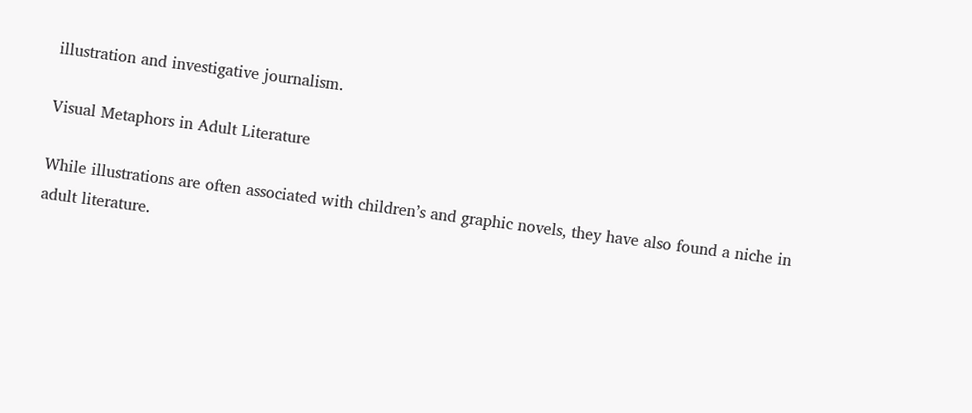illustration and investigative journalism.

Visual Metaphors in Adult Literature

While illustrations are often associated with children’s and graphic novels, they have also found a niche in adult literature.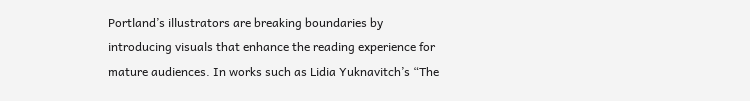Portland’s illustrators are breaking boundaries by introducing visuals that enhance the reading experience for mature audiences. In works such as Lidia Yuknavitch’s “The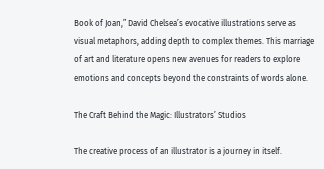Book of Joan,” David Chelsea’s evocative illustrations serve as visual metaphors, adding depth to complex themes. This marriage of art and literature opens new avenues for readers to explore emotions and concepts beyond the constraints of words alone.

The Craft Behind the Magic: Illustrators’ Studios

The creative process of an illustrator is a journey in itself.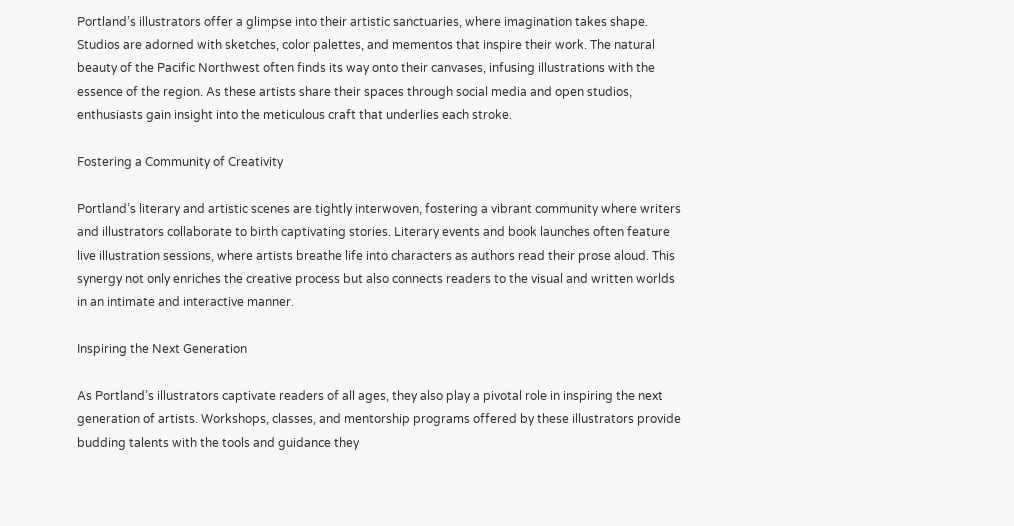Portland’s illustrators offer a glimpse into their artistic sanctuaries, where imagination takes shape. Studios are adorned with sketches, color palettes, and mementos that inspire their work. The natural beauty of the Pacific Northwest often finds its way onto their canvases, infusing illustrations with the essence of the region. As these artists share their spaces through social media and open studios, enthusiasts gain insight into the meticulous craft that underlies each stroke.

Fostering a Community of Creativity

Portland’s literary and artistic scenes are tightly interwoven, fostering a vibrant community where writers and illustrators collaborate to birth captivating stories. Literary events and book launches often feature live illustration sessions, where artists breathe life into characters as authors read their prose aloud. This synergy not only enriches the creative process but also connects readers to the visual and written worlds in an intimate and interactive manner.

Inspiring the Next Generation

As Portland’s illustrators captivate readers of all ages, they also play a pivotal role in inspiring the next generation of artists. Workshops, classes, and mentorship programs offered by these illustrators provide budding talents with the tools and guidance they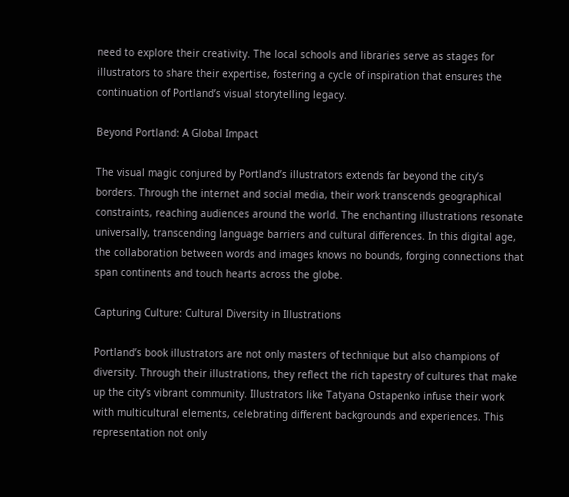need to explore their creativity. The local schools and libraries serve as stages for illustrators to share their expertise, fostering a cycle of inspiration that ensures the continuation of Portland’s visual storytelling legacy.

Beyond Portland: A Global Impact

The visual magic conjured by Portland’s illustrators extends far beyond the city’s borders. Through the internet and social media, their work transcends geographical constraints, reaching audiences around the world. The enchanting illustrations resonate universally, transcending language barriers and cultural differences. In this digital age, the collaboration between words and images knows no bounds, forging connections that span continents and touch hearts across the globe.

Capturing Culture: Cultural Diversity in Illustrations

Portland’s book illustrators are not only masters of technique but also champions of diversity. Through their illustrations, they reflect the rich tapestry of cultures that make up the city’s vibrant community. Illustrators like Tatyana Ostapenko infuse their work with multicultural elements, celebrating different backgrounds and experiences. This representation not only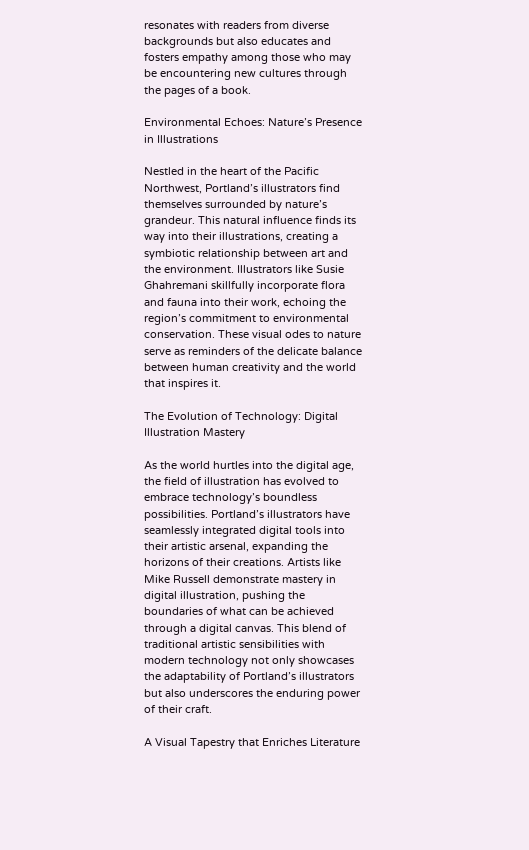resonates with readers from diverse backgrounds but also educates and fosters empathy among those who may be encountering new cultures through the pages of a book.

Environmental Echoes: Nature’s Presence in Illustrations

Nestled in the heart of the Pacific Northwest, Portland’s illustrators find themselves surrounded by nature’s grandeur. This natural influence finds its way into their illustrations, creating a symbiotic relationship between art and the environment. Illustrators like Susie Ghahremani skillfully incorporate flora and fauna into their work, echoing the region’s commitment to environmental conservation. These visual odes to nature serve as reminders of the delicate balance between human creativity and the world that inspires it.

The Evolution of Technology: Digital Illustration Mastery

As the world hurtles into the digital age, the field of illustration has evolved to embrace technology’s boundless possibilities. Portland’s illustrators have seamlessly integrated digital tools into their artistic arsenal, expanding the horizons of their creations. Artists like Mike Russell demonstrate mastery in digital illustration, pushing the boundaries of what can be achieved through a digital canvas. This blend of traditional artistic sensibilities with modern technology not only showcases the adaptability of Portland’s illustrators but also underscores the enduring power of their craft.

A Visual Tapestry that Enriches Literature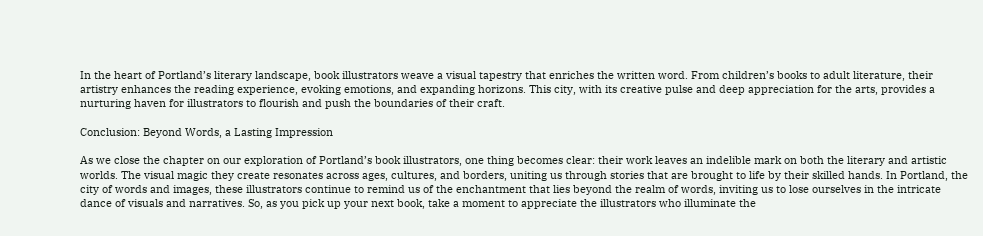In the heart of Portland’s literary landscape, book illustrators weave a visual tapestry that enriches the written word. From children’s books to adult literature, their artistry enhances the reading experience, evoking emotions, and expanding horizons. This city, with its creative pulse and deep appreciation for the arts, provides a nurturing haven for illustrators to flourish and push the boundaries of their craft.

Conclusion: Beyond Words, a Lasting Impression

As we close the chapter on our exploration of Portland’s book illustrators, one thing becomes clear: their work leaves an indelible mark on both the literary and artistic worlds. The visual magic they create resonates across ages, cultures, and borders, uniting us through stories that are brought to life by their skilled hands. In Portland, the city of words and images, these illustrators continue to remind us of the enchantment that lies beyond the realm of words, inviting us to lose ourselves in the intricate dance of visuals and narratives. So, as you pick up your next book, take a moment to appreciate the illustrators who illuminate the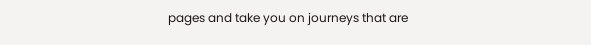pages and take you on journeys that are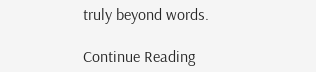truly beyond words.

Continue Reading